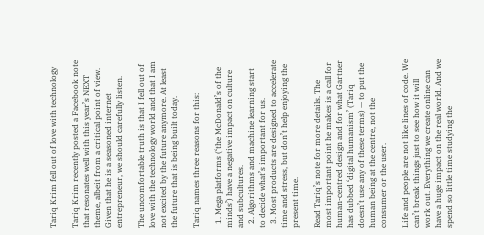Tariq Krim fell out of love with technology

Tariq Krim recently posted a Facebook note that resonates well with this year’s NEXT theme, albeit from a critical point of view. Given that he is a seasoned internet entrepreneur, we should carefully listen.

The uncomfortable truth is that I fell out of love with the technology world and that I am not excited by the future anymore. At least the future that is being built today.

Tariq names three reasons for this:

  1. Mega platforms (‘the McDonald’s of the minds’) have a negative impact on culture and subcultures.
  2. Algorithms and machine learning start to decide what’s important for us.
  3. Most products are designed to accelerate time and stress, but don’t help enjoying the present time.

Read Tariq’s note for more details. The most important point he makes is a call for human-centred design and for what Gartner has dubbed ‘digital humanism’ (Tariq doesn’t use any of these terms) — to put the human being at the centre, not the consumer or the user.

Life and people are not like lines of code. We can’t break things just to see how it will work out. Everything we create online can have a huge impact on the real world. And we spend so little time studying the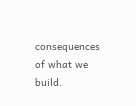consequences of what we build.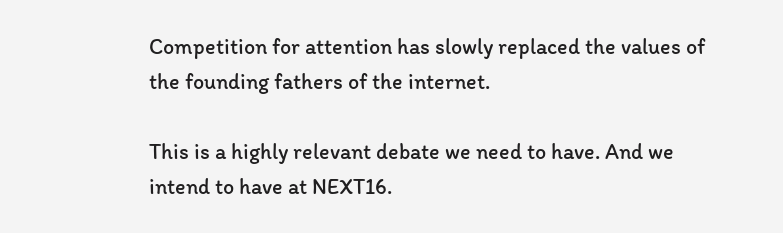Competition for attention has slowly replaced the values of the founding fathers of the internet.

This is a highly relevant debate we need to have. And we intend to have at NEXT16.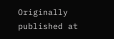Originally published at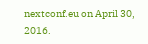nextconf.eu on April 30, 2016.